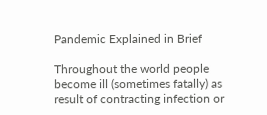Pandemic Explained in Brief

Throughout the world people become ill (sometimes fatally) as result of contracting infection or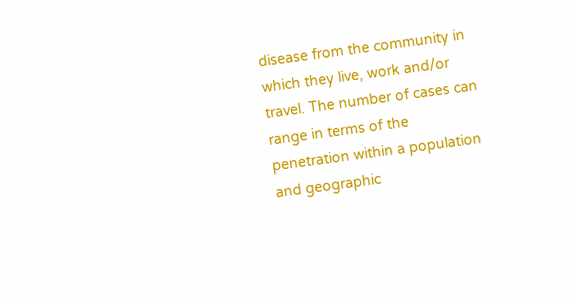disease from the community in which they live, work and/or travel. The number of cases can range in terms of the penetration within a population and geographic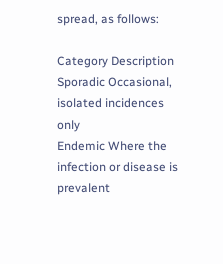spread, as follows:

Category Description
Sporadic Occasional, isolated incidences only
Endemic Where the infection or disease is prevalent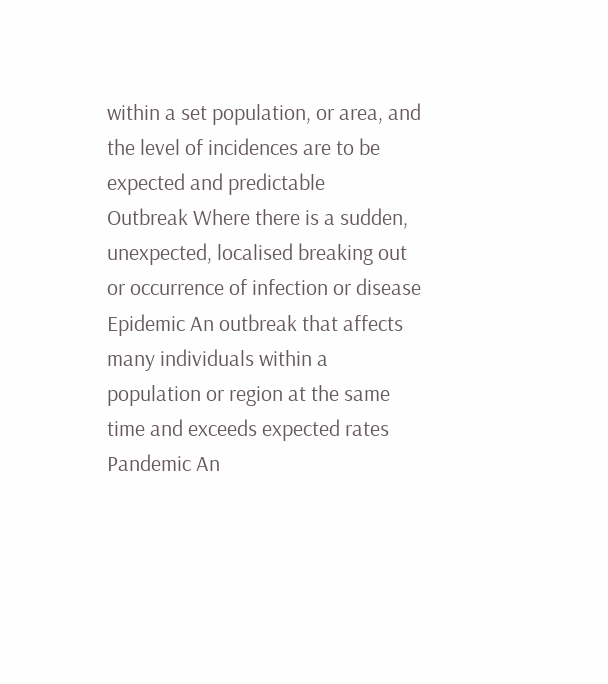within a set population, or area, and the level of incidences are to be expected and predictable
Outbreak Where there is a sudden, unexpected, localised breaking out or occurrence of infection or disease
Epidemic An outbreak that affects many individuals within a population or region at the same time and exceeds expected rates
Pandemic An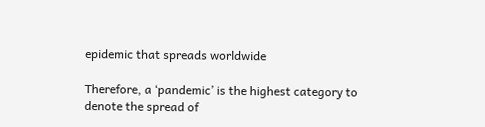epidemic that spreads worldwide

Therefore, a ‘pandemic’ is the highest category to denote the spread of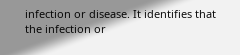infection or disease. It identifies that the infection or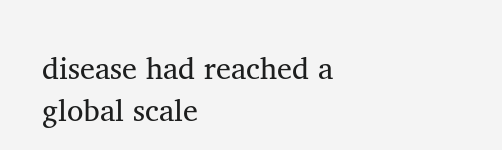disease had reached a global scale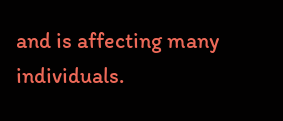and is affecting many individuals.